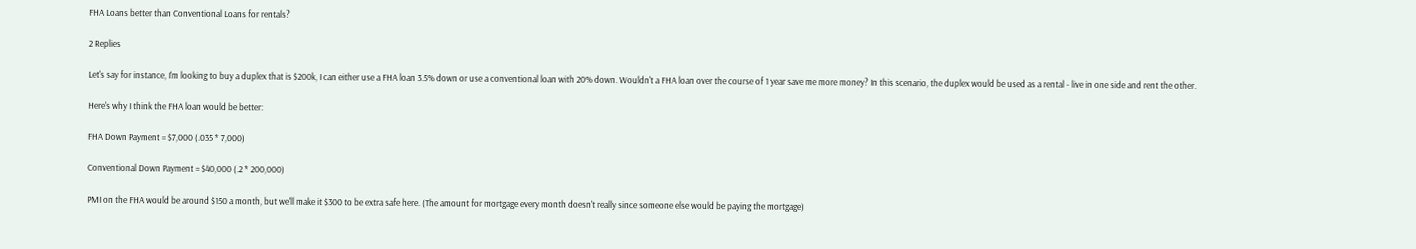FHA Loans better than Conventional Loans for rentals?

2 Replies

Let's say for instance, I'm looking to buy a duplex that is $200k, I can either use a FHA loan 3.5% down or use a conventional loan with 20% down. Wouldn't a FHA loan over the course of 1 year save me more money? In this scenario, the duplex would be used as a rental - live in one side and rent the other.

Here's why I think the FHA loan would be better:

FHA Down Payment = $7,000 (.035 * 7,000)

Conventional Down Payment = $40,000 (.2 * 200,000)

PMI on the FHA would be around $150 a month, but we'll make it $300 to be extra safe here. (The amount for mortgage every month doesn't really since someone else would be paying the mortgage)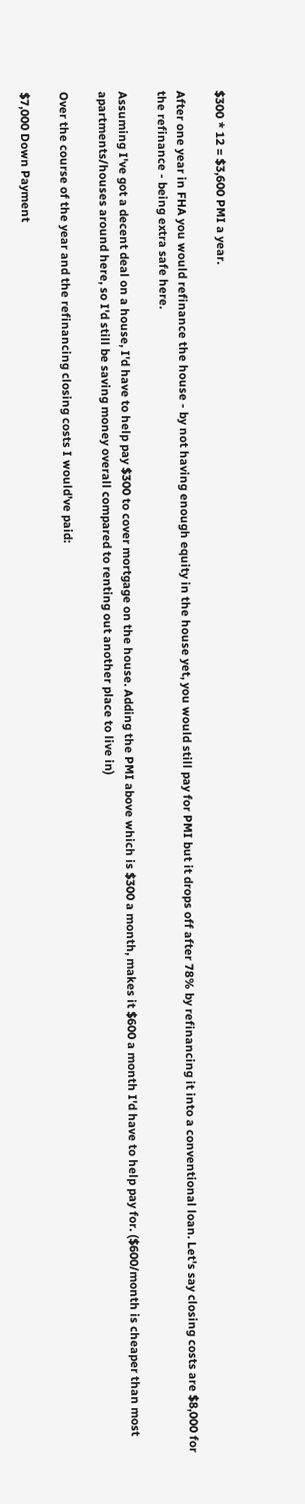$300 * 12 = $3,600 PMI a year.

After one year in FHA you would refinance the house - by not having enough equity in the house yet, you would still pay for PMI but it drops off after 78% by refinancing it into a conventional loan. Let's say closing costs are $8,000 for the refinance - being extra safe here.

Assuming I've got a decent deal on a house, I'd have to help pay $300 to cover mortgage on the house. Adding the PMI above which is $300 a month, makes it $600 a month I'd have to help pay for. ($600/month is cheaper than most apartments/houses around here, so I'd still be saving money overall compared to renting out another place to live in)

Over the course of the year and the refinancing closing costs I would’ve paid:

$7,000 Down Payment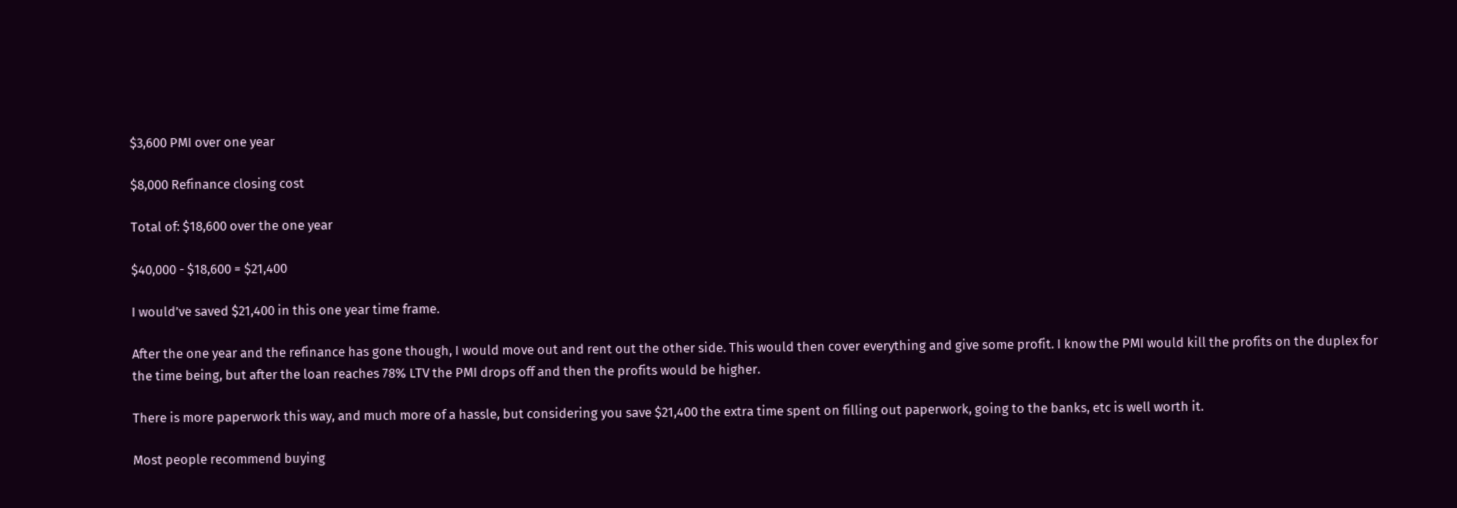$3,600 PMI over one year

$8,000 Refinance closing cost

Total of: $18,600 over the one year

$40,000 - $18,600 = $21,400

I would’ve saved $21,400 in this one year time frame.

After the one year and the refinance has gone though, I would move out and rent out the other side. This would then cover everything and give some profit. I know the PMI would kill the profits on the duplex for the time being, but after the loan reaches 78% LTV the PMI drops off and then the profits would be higher.

There is more paperwork this way, and much more of a hassle, but considering you save $21,400 the extra time spent on filling out paperwork, going to the banks, etc is well worth it.

Most people recommend buying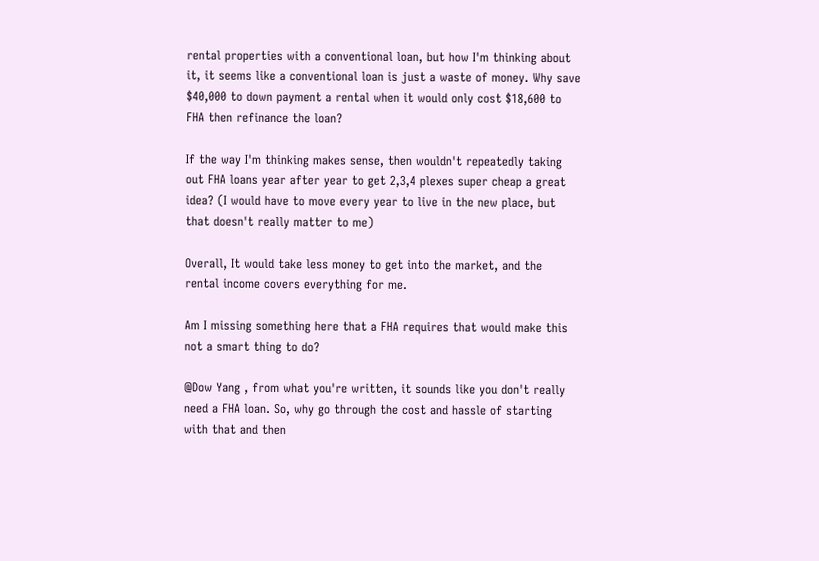rental properties with a conventional loan, but how I'm thinking about it, it seems like a conventional loan is just a waste of money. Why save $40,000 to down payment a rental when it would only cost $18,600 to FHA then refinance the loan?

If the way I'm thinking makes sense, then wouldn't repeatedly taking out FHA loans year after year to get 2,3,4 plexes super cheap a great idea? (I would have to move every year to live in the new place, but that doesn't really matter to me)

Overall, It would take less money to get into the market, and the rental income covers everything for me.

Am I missing something here that a FHA requires that would make this not a smart thing to do?

@Dow Yang , from what you're written, it sounds like you don't really need a FHA loan. So, why go through the cost and hassle of starting with that and then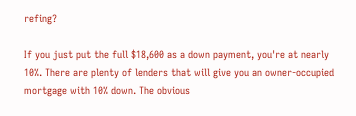refing?

If you just put the full $18,600 as a down payment, you're at nearly 10%. There are plenty of lenders that will give you an owner-occupied mortgage with 10% down. The obvious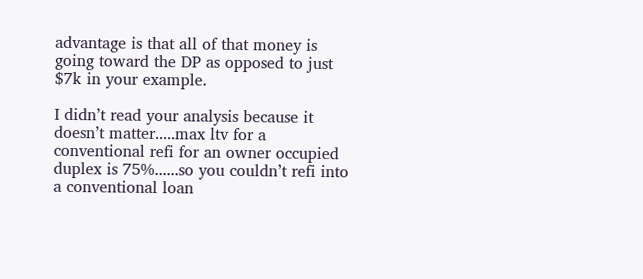advantage is that all of that money is going toward the DP as opposed to just $7k in your example.

I didn’t read your analysis because it doesn’t matter.....max ltv for a conventional refi for an owner occupied duplex is 75%......so you couldn’t refi into a conventional loan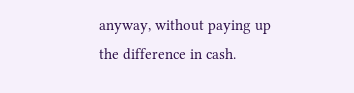anyway, without paying up the difference in cash.